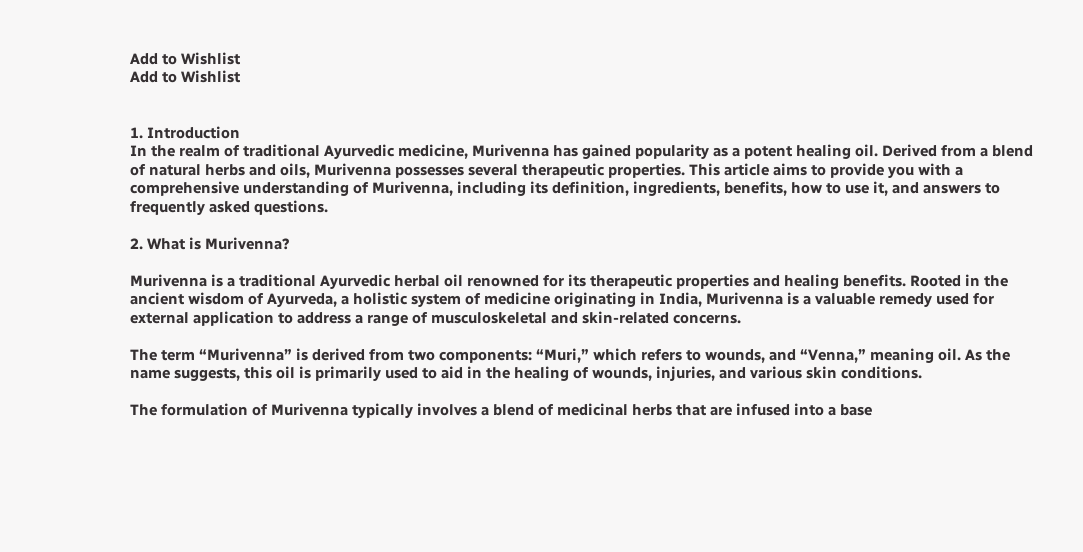Add to Wishlist
Add to Wishlist


1. Introduction
In the realm of traditional Ayurvedic medicine, Murivenna has gained popularity as a potent healing oil. Derived from a blend of natural herbs and oils, Murivenna possesses several therapeutic properties. This article aims to provide you with a comprehensive understanding of Murivenna, including its definition, ingredients, benefits, how to use it, and answers to frequently asked questions.

2. What is Murivenna?

Murivenna is a traditional Ayurvedic herbal oil renowned for its therapeutic properties and healing benefits. Rooted in the ancient wisdom of Ayurveda, a holistic system of medicine originating in India, Murivenna is a valuable remedy used for external application to address a range of musculoskeletal and skin-related concerns.

The term “Murivenna” is derived from two components: “Muri,” which refers to wounds, and “Venna,” meaning oil. As the name suggests, this oil is primarily used to aid in the healing of wounds, injuries, and various skin conditions.

The formulation of Murivenna typically involves a blend of medicinal herbs that are infused into a base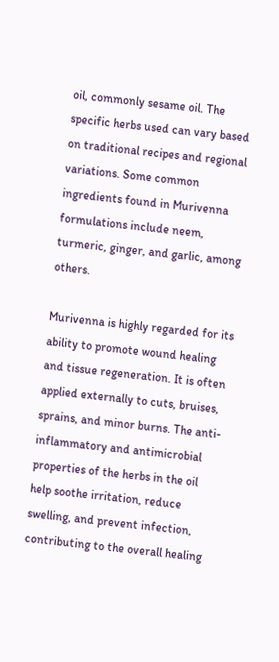oil, commonly sesame oil. The specific herbs used can vary based on traditional recipes and regional variations. Some common ingredients found in Murivenna formulations include neem, turmeric, ginger, and garlic, among others.

Murivenna is highly regarded for its ability to promote wound healing and tissue regeneration. It is often applied externally to cuts, bruises, sprains, and minor burns. The anti-inflammatory and antimicrobial properties of the herbs in the oil help soothe irritation, reduce swelling, and prevent infection, contributing to the overall healing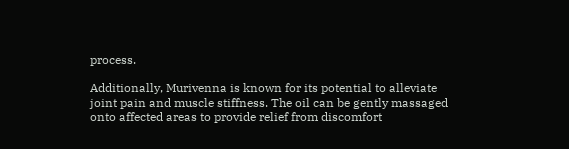process.

Additionally, Murivenna is known for its potential to alleviate joint pain and muscle stiffness. The oil can be gently massaged onto affected areas to provide relief from discomfort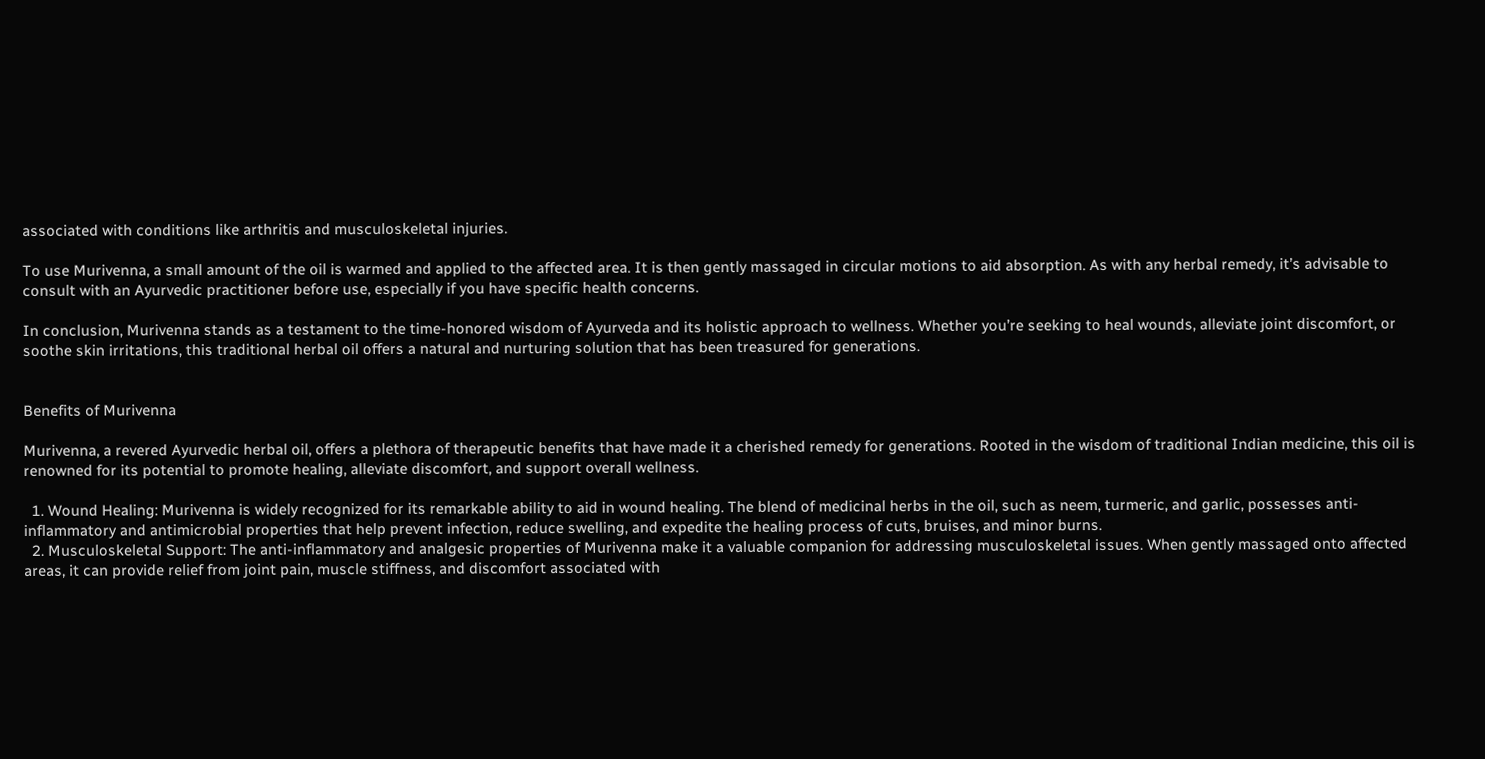associated with conditions like arthritis and musculoskeletal injuries.

To use Murivenna, a small amount of the oil is warmed and applied to the affected area. It is then gently massaged in circular motions to aid absorption. As with any herbal remedy, it’s advisable to consult with an Ayurvedic practitioner before use, especially if you have specific health concerns.

In conclusion, Murivenna stands as a testament to the time-honored wisdom of Ayurveda and its holistic approach to wellness. Whether you’re seeking to heal wounds, alleviate joint discomfort, or soothe skin irritations, this traditional herbal oil offers a natural and nurturing solution that has been treasured for generations.


Benefits of Murivenna

Murivenna, a revered Ayurvedic herbal oil, offers a plethora of therapeutic benefits that have made it a cherished remedy for generations. Rooted in the wisdom of traditional Indian medicine, this oil is renowned for its potential to promote healing, alleviate discomfort, and support overall wellness.

  1. Wound Healing: Murivenna is widely recognized for its remarkable ability to aid in wound healing. The blend of medicinal herbs in the oil, such as neem, turmeric, and garlic, possesses anti-inflammatory and antimicrobial properties that help prevent infection, reduce swelling, and expedite the healing process of cuts, bruises, and minor burns.
  2. Musculoskeletal Support: The anti-inflammatory and analgesic properties of Murivenna make it a valuable companion for addressing musculoskeletal issues. When gently massaged onto affected areas, it can provide relief from joint pain, muscle stiffness, and discomfort associated with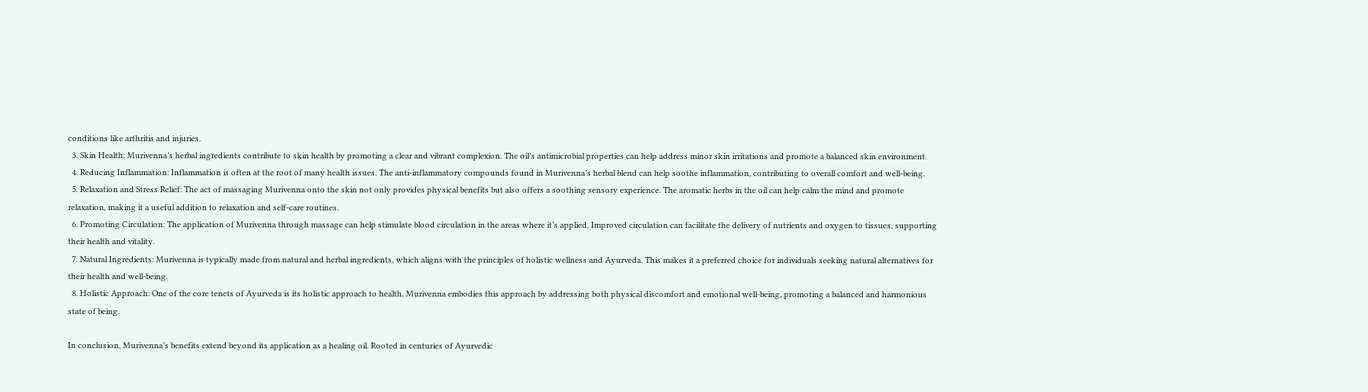conditions like arthritis and injuries.
  3. Skin Health: Murivenna’s herbal ingredients contribute to skin health by promoting a clear and vibrant complexion. The oil’s antimicrobial properties can help address minor skin irritations and promote a balanced skin environment.
  4. Reducing Inflammation: Inflammation is often at the root of many health issues. The anti-inflammatory compounds found in Murivenna’s herbal blend can help soothe inflammation, contributing to overall comfort and well-being.
  5. Relaxation and Stress Relief: The act of massaging Murivenna onto the skin not only provides physical benefits but also offers a soothing sensory experience. The aromatic herbs in the oil can help calm the mind and promote relaxation, making it a useful addition to relaxation and self-care routines.
  6. Promoting Circulation: The application of Murivenna through massage can help stimulate blood circulation in the areas where it’s applied. Improved circulation can facilitate the delivery of nutrients and oxygen to tissues, supporting their health and vitality.
  7. Natural Ingredients: Murivenna is typically made from natural and herbal ingredients, which aligns with the principles of holistic wellness and Ayurveda. This makes it a preferred choice for individuals seeking natural alternatives for their health and well-being.
  8. Holistic Approach: One of the core tenets of Ayurveda is its holistic approach to health. Murivenna embodies this approach by addressing both physical discomfort and emotional well-being, promoting a balanced and harmonious state of being.

In conclusion, Murivenna’s benefits extend beyond its application as a healing oil. Rooted in centuries of Ayurvedic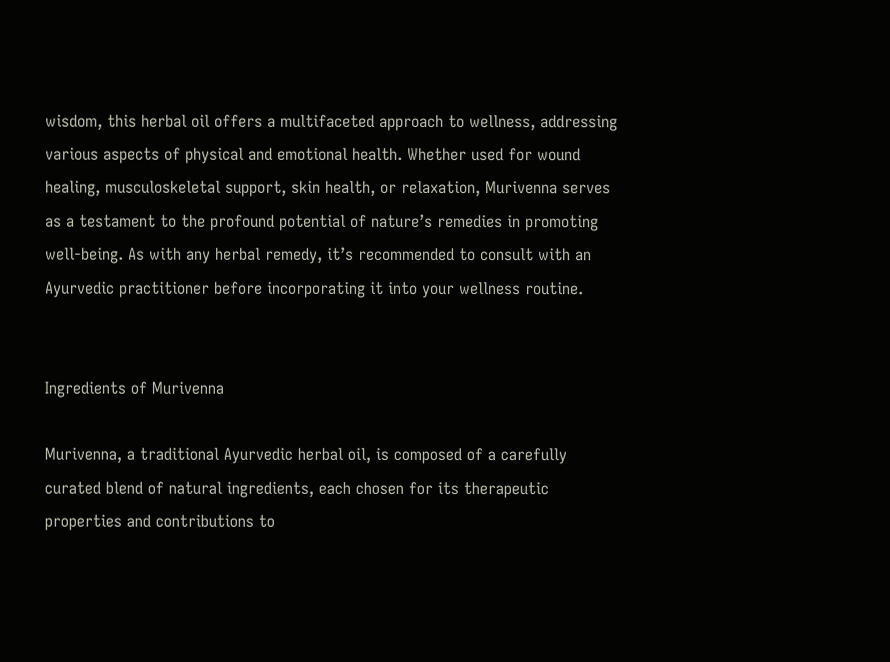wisdom, this herbal oil offers a multifaceted approach to wellness, addressing various aspects of physical and emotional health. Whether used for wound healing, musculoskeletal support, skin health, or relaxation, Murivenna serves as a testament to the profound potential of nature’s remedies in promoting well-being. As with any herbal remedy, it’s recommended to consult with an Ayurvedic practitioner before incorporating it into your wellness routine.


Ingredients of Murivenna

Murivenna, a traditional Ayurvedic herbal oil, is composed of a carefully curated blend of natural ingredients, each chosen for its therapeutic properties and contributions to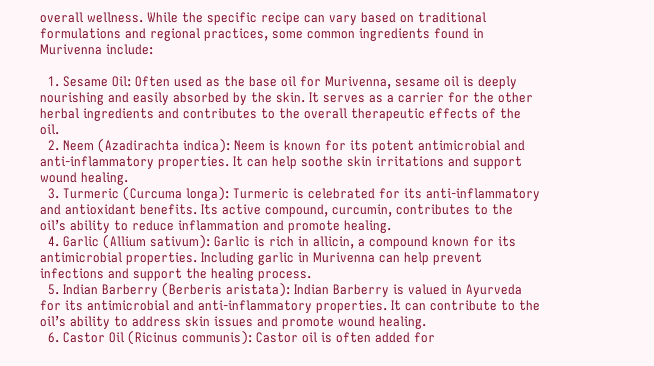overall wellness. While the specific recipe can vary based on traditional formulations and regional practices, some common ingredients found in Murivenna include:

  1. Sesame Oil: Often used as the base oil for Murivenna, sesame oil is deeply nourishing and easily absorbed by the skin. It serves as a carrier for the other herbal ingredients and contributes to the overall therapeutic effects of the oil.
  2. Neem (Azadirachta indica): Neem is known for its potent antimicrobial and anti-inflammatory properties. It can help soothe skin irritations and support wound healing.
  3. Turmeric (Curcuma longa): Turmeric is celebrated for its anti-inflammatory and antioxidant benefits. Its active compound, curcumin, contributes to the oil’s ability to reduce inflammation and promote healing.
  4. Garlic (Allium sativum): Garlic is rich in allicin, a compound known for its antimicrobial properties. Including garlic in Murivenna can help prevent infections and support the healing process.
  5. Indian Barberry (Berberis aristata): Indian Barberry is valued in Ayurveda for its antimicrobial and anti-inflammatory properties. It can contribute to the oil’s ability to address skin issues and promote wound healing.
  6. Castor Oil (Ricinus communis): Castor oil is often added for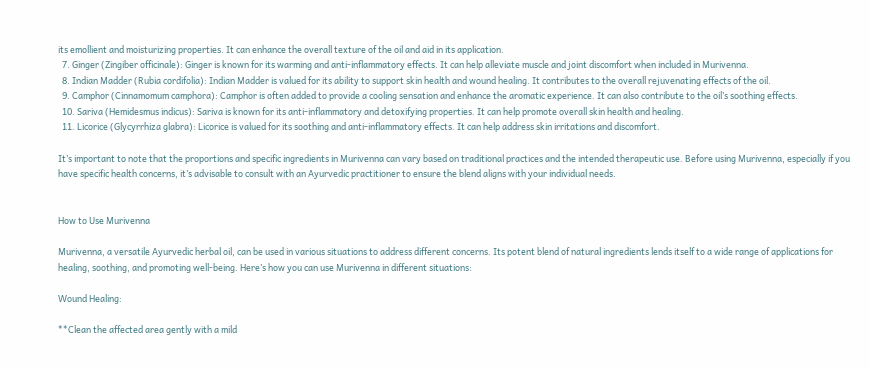its emollient and moisturizing properties. It can enhance the overall texture of the oil and aid in its application.
  7. Ginger (Zingiber officinale): Ginger is known for its warming and anti-inflammatory effects. It can help alleviate muscle and joint discomfort when included in Murivenna.
  8. Indian Madder (Rubia cordifolia): Indian Madder is valued for its ability to support skin health and wound healing. It contributes to the overall rejuvenating effects of the oil.
  9. Camphor (Cinnamomum camphora): Camphor is often added to provide a cooling sensation and enhance the aromatic experience. It can also contribute to the oil’s soothing effects.
  10. Sariva (Hemidesmus indicus): Sariva is known for its anti-inflammatory and detoxifying properties. It can help promote overall skin health and healing.
  11. Licorice (Glycyrrhiza glabra): Licorice is valued for its soothing and anti-inflammatory effects. It can help address skin irritations and discomfort.

It’s important to note that the proportions and specific ingredients in Murivenna can vary based on traditional practices and the intended therapeutic use. Before using Murivenna, especially if you have specific health concerns, it’s advisable to consult with an Ayurvedic practitioner to ensure the blend aligns with your individual needs.


How to Use Murivenna

Murivenna, a versatile Ayurvedic herbal oil, can be used in various situations to address different concerns. Its potent blend of natural ingredients lends itself to a wide range of applications for healing, soothing, and promoting well-being. Here’s how you can use Murivenna in different situations:

Wound Healing:

**Clean the affected area gently with a mild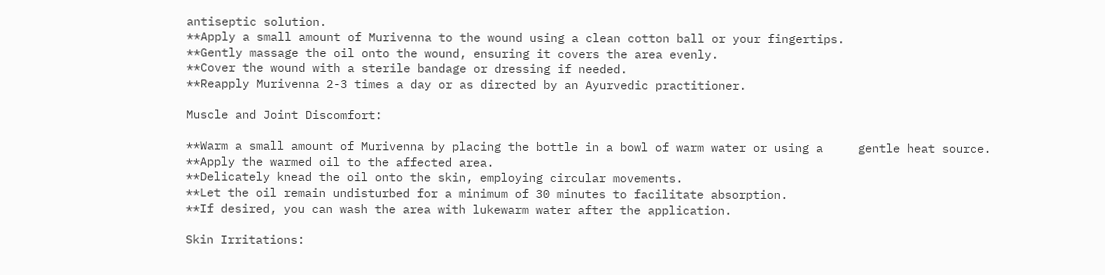antiseptic solution.
**Apply a small amount of Murivenna to the wound using a clean cotton ball or your fingertips.
**Gently massage the oil onto the wound, ensuring it covers the area evenly.
**Cover the wound with a sterile bandage or dressing if needed.
**Reapply Murivenna 2-3 times a day or as directed by an Ayurvedic practitioner.

Muscle and Joint Discomfort:

**Warm a small amount of Murivenna by placing the bottle in a bowl of warm water or using a     gentle heat source.
**Apply the warmed oil to the affected area.
**Delicately knead the oil onto the skin, employing circular movements.
**Let the oil remain undisturbed for a minimum of 30 minutes to facilitate absorption.
**If desired, you can wash the area with lukewarm water after the application.

Skin Irritations: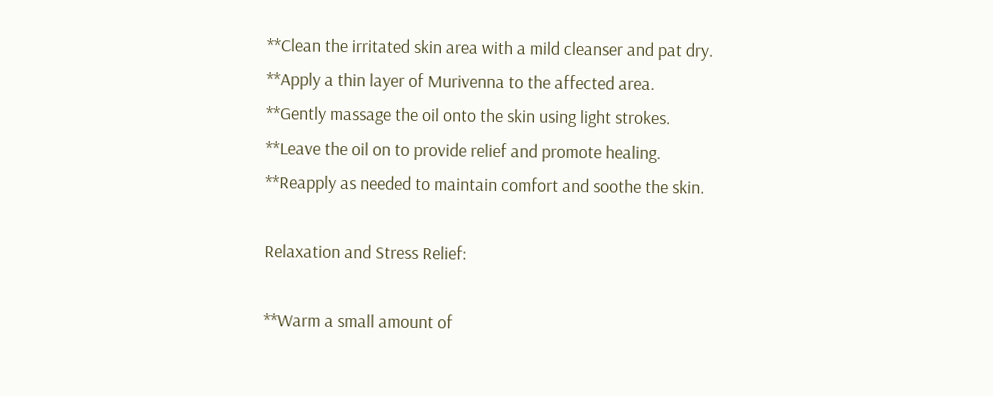**Clean the irritated skin area with a mild cleanser and pat dry.
**Apply a thin layer of Murivenna to the affected area.
**Gently massage the oil onto the skin using light strokes.
**Leave the oil on to provide relief and promote healing.
**Reapply as needed to maintain comfort and soothe the skin.

Relaxation and Stress Relief:

**Warm a small amount of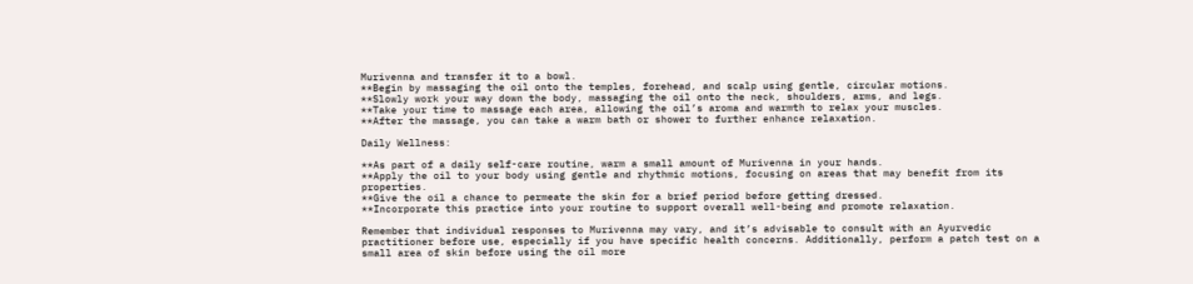Murivenna and transfer it to a bowl.
**Begin by massaging the oil onto the temples, forehead, and scalp using gentle, circular motions.
**Slowly work your way down the body, massaging the oil onto the neck, shoulders, arms, and legs.
**Take your time to massage each area, allowing the oil’s aroma and warmth to relax your muscles.
**After the massage, you can take a warm bath or shower to further enhance relaxation.

Daily Wellness:

**As part of a daily self-care routine, warm a small amount of Murivenna in your hands.
**Apply the oil to your body using gentle and rhythmic motions, focusing on areas that may benefit from its properties.
**Give the oil a chance to permeate the skin for a brief period before getting dressed.
**Incorporate this practice into your routine to support overall well-being and promote relaxation.

Remember that individual responses to Murivenna may vary, and it’s advisable to consult with an Ayurvedic practitioner before use, especially if you have specific health concerns. Additionally, perform a patch test on a small area of skin before using the oil more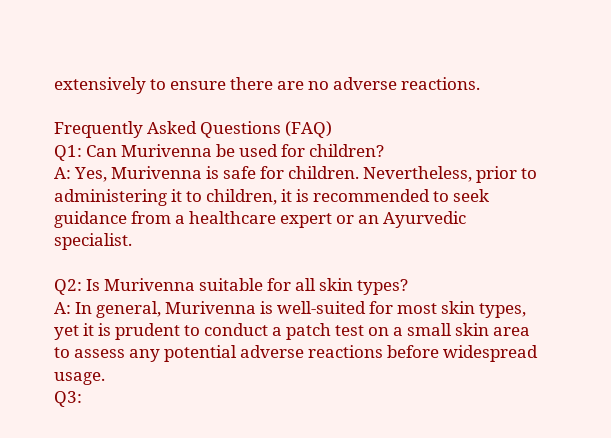extensively to ensure there are no adverse reactions.

Frequently Asked Questions (FAQ)
Q1: Can Murivenna be used for children?
A: Yes, Murivenna is safe for children. Nevertheless, prior to administering it to children, it is recommended to seek guidance from a healthcare expert or an Ayurvedic specialist.

Q2: Is Murivenna suitable for all skin types?
A: In general, Murivenna is well-suited for most skin types, yet it is prudent to conduct a patch test on a small skin area to assess any potential adverse reactions before widespread usage.
Q3: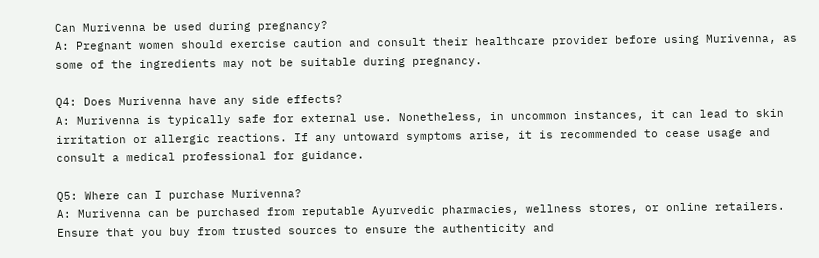Can Murivenna be used during pregnancy?
A: Pregnant women should exercise caution and consult their healthcare provider before using Murivenna, as some of the ingredients may not be suitable during pregnancy.

Q4: Does Murivenna have any side effects?
A: Murivenna is typically safe for external use. Nonetheless, in uncommon instances, it can lead to skin irritation or allergic reactions. If any untoward symptoms arise, it is recommended to cease usage and consult a medical professional for guidance.

Q5: Where can I purchase Murivenna?
A: Murivenna can be purchased from reputable Ayurvedic pharmacies, wellness stores, or online retailers. Ensure that you buy from trusted sources to ensure the authenticity and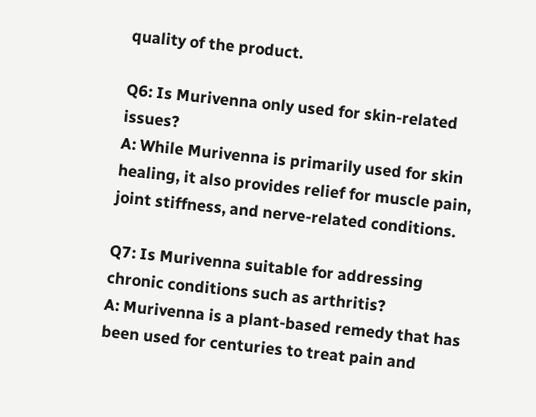quality of the product.

Q6: Is Murivenna only used for skin-related issues?
A: While Murivenna is primarily used for skin healing, it also provides relief for muscle pain, joint stiffness, and nerve-related conditions.

Q7: Is Murivenna suitable for addressing chronic conditions such as arthritis?
A: Murivenna is a plant-based remedy that has been used for centuries to treat pain and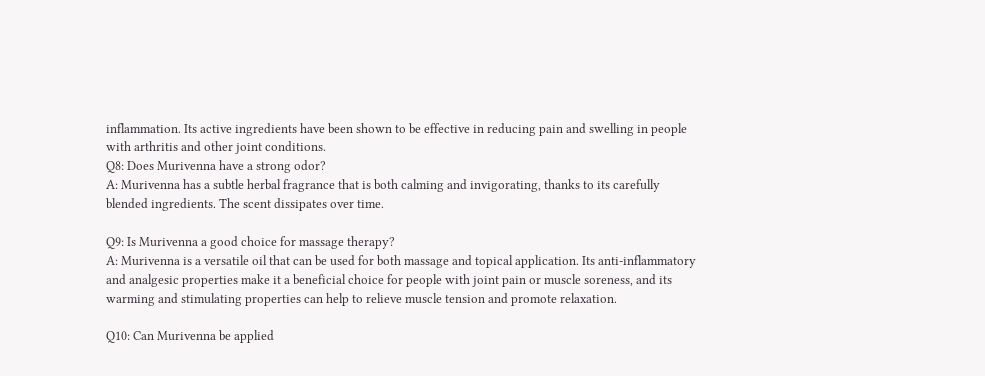inflammation. Its active ingredients have been shown to be effective in reducing pain and swelling in people with arthritis and other joint conditions.
Q8: Does Murivenna have a strong odor?
A: Murivenna has a subtle herbal fragrance that is both calming and invigorating, thanks to its carefully blended ingredients. The scent dissipates over time.

Q9: Is Murivenna a good choice for massage therapy?
A: Murivenna is a versatile oil that can be used for both massage and topical application. Its anti-inflammatory and analgesic properties make it a beneficial choice for people with joint pain or muscle soreness, and its warming and stimulating properties can help to relieve muscle tension and promote relaxation.

Q10: Can Murivenna be applied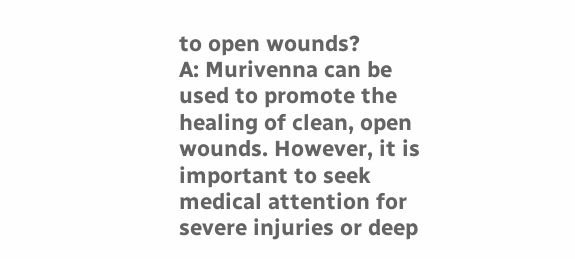to open wounds?
A: Murivenna can be used to promote the healing of clean, open wounds. However, it is important to seek medical attention for severe injuries or deep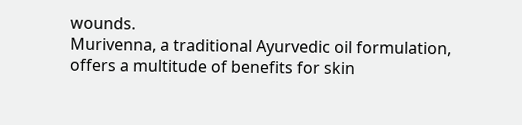wounds.
Murivenna, a traditional Ayurvedic oil formulation, offers a multitude of benefits for skin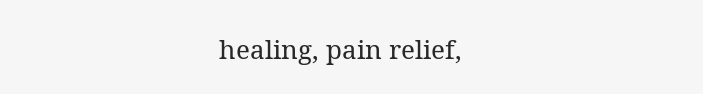healing, pain relief,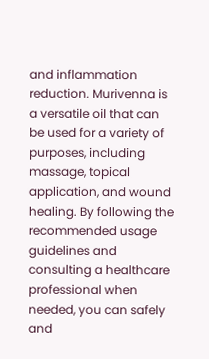and inflammation reduction. Murivenna is a versatile oil that can be used for a variety of purposes, including massage, topical application, and wound healing. By following the recommended usage guidelines and consulting a healthcare professional when needed, you can safely and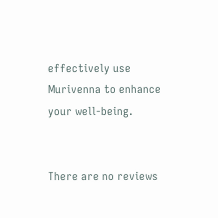effectively use Murivenna to enhance your well-being.


There are no reviews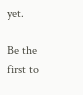yet.

Be the first to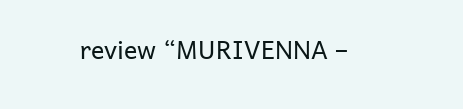review “MURIVENNA –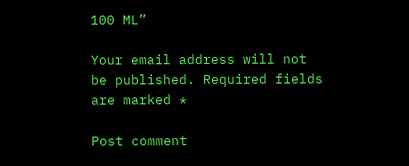100 ML”

Your email address will not be published. Required fields are marked *

Post comment